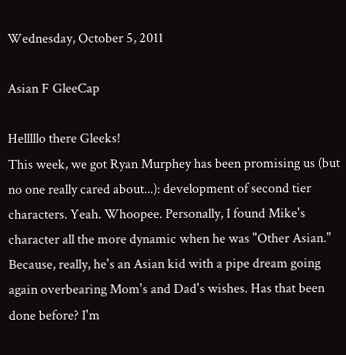Wednesday, October 5, 2011

Asian F GleeCap

Helllllo there Gleeks!
This week, we got Ryan Murphey has been promising us (but no one really cared about...): development of second tier characters. Yeah. Whoopee. Personally, I found Mike's character all the more dynamic when he was "Other Asian." Because, really, he's an Asian kid with a pipe dream going again overbearing Mom's and Dad's wishes. Has that been done before? I'm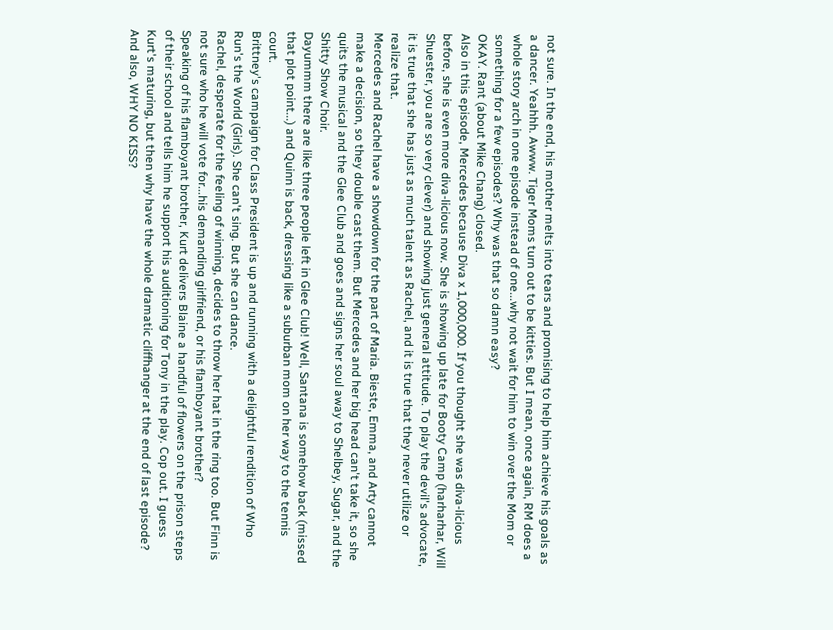not sure. In the end, his mother melts into tears and promising to help him achieve his goals as a dancer. Yeahhh. Awww. Tiger Moms turn out to be kitties. But I mean, once again, RM does a whole story arch in one episode instead of one...why not wait for him to win over the Mom or something for a few episodes? Why was that so damn easy?
OKAY. Rant (about Mike Chang) closed.
Also in this episode, Mercedes because Diva x 1,000,000. If you thought she was diva-licious before, she is even more diva-licious now. She is showing up late for Booty Camp (harharhar, Will Shuester, you are so very clever) and showing just general attitude. To play the devil's advocate, it is true that she has just as much talent as Rachel, and it is true that they never utilize or realize that.
Mercedes and Rachel have a showdown for the part of Maria. Bieste, Emma, and Arty cannot make a decision, so they double cast them. But Mercedes and her big head can't take it, so she quits the musical and the Glee Club and goes and signs her soul away to Shelbey, Sugar, and the Shitty Show Choir.
Dayummm there are like three people left in Glee Club! Well, Santana is somehow back (missed that plot point...) and Quinn is back, dressing like a suburban mom on her way to the tennis court.
Brittney's campaign for Class President is up and running with a delightful rendition of Who Run's the World (Girls). She can't sing. But she can dance.
Rachel, desperate for the feeling of winning, decides to throw her hat in the ring too. But Finn is not sure who he will vote for...his demanding girlfriend, or his flamboyant brother?
Speaking of his flamboyant brother, Kurt delivers Blaine a handful of flowers on the prison steps of their school and tells him he support his auditioning for Tony in the play. Cop out. I guess Kurt's maturing, but then why have the whole dramatic cliffhanger at the end of last episode? And also, WHY NO KISS?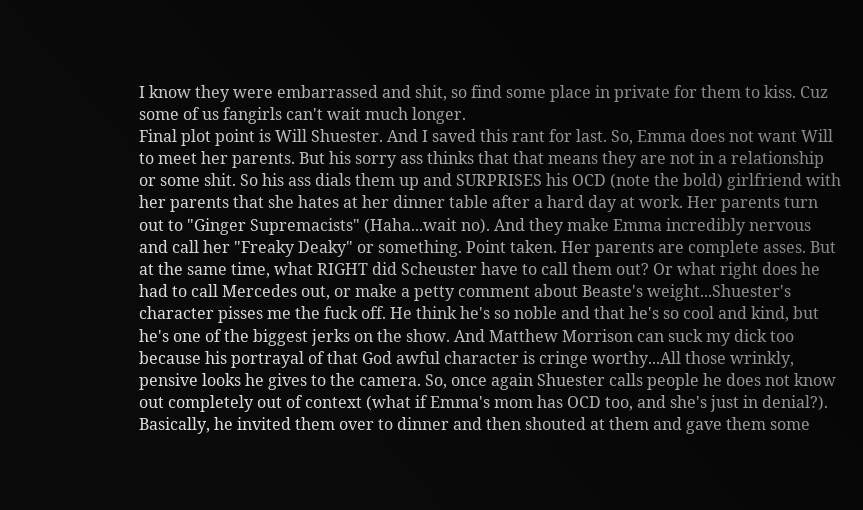I know they were embarrassed and shit, so find some place in private for them to kiss. Cuz some of us fangirls can't wait much longer.
Final plot point is Will Shuester. And I saved this rant for last. So, Emma does not want Will to meet her parents. But his sorry ass thinks that that means they are not in a relationship or some shit. So his ass dials them up and SURPRISES his OCD (note the bold) girlfriend with her parents that she hates at her dinner table after a hard day at work. Her parents turn out to "Ginger Supremacists" (Haha...wait no). And they make Emma incredibly nervous and call her "Freaky Deaky" or something. Point taken. Her parents are complete asses. But at the same time, what RIGHT did Scheuster have to call them out? Or what right does he had to call Mercedes out, or make a petty comment about Beaste's weight...Shuester's character pisses me the fuck off. He think he's so noble and that he's so cool and kind, but he's one of the biggest jerks on the show. And Matthew Morrison can suck my dick too because his portrayal of that God awful character is cringe worthy...All those wrinkly, pensive looks he gives to the camera. So, once again Shuester calls people he does not know out completely out of context (what if Emma's mom has OCD too, and she's just in denial?). Basically, he invited them over to dinner and then shouted at them and gave them some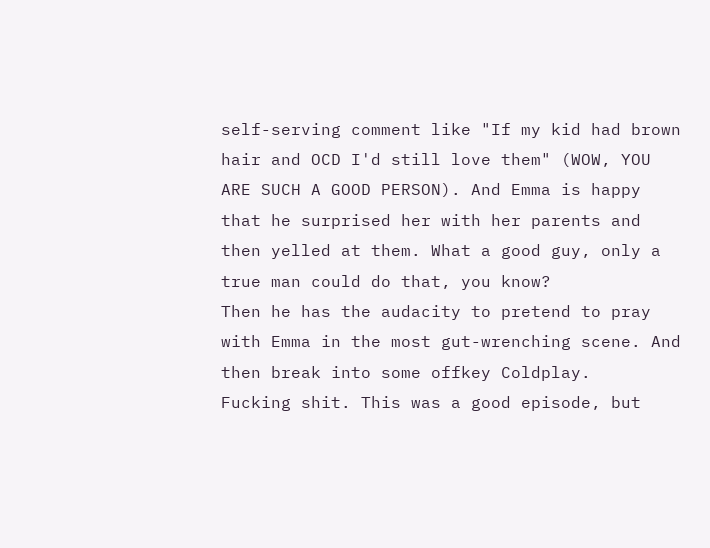self-serving comment like "If my kid had brown hair and OCD I'd still love them" (WOW, YOU ARE SUCH A GOOD PERSON). And Emma is happy that he surprised her with her parents and then yelled at them. What a good guy, only a true man could do that, you know?
Then he has the audacity to pretend to pray with Emma in the most gut-wrenching scene. And then break into some offkey Coldplay.
Fucking shit. This was a good episode, but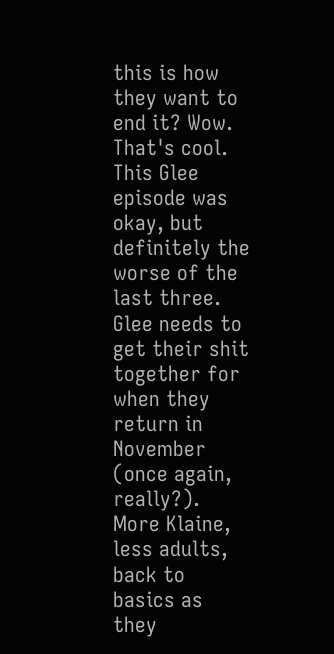this is how they want to end it? Wow. That's cool.
This Glee episode was okay, but definitely the worse of the last three.
Glee needs to get their shit together for when they return in November (once again, really?).
More Klaine, less adults, back to basics as they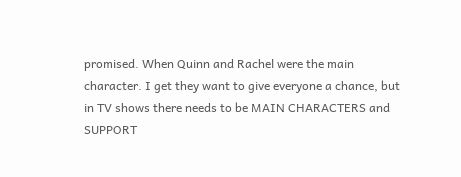promised. When Quinn and Rachel were the main character. I get they want to give everyone a chance, but in TV shows there needs to be MAIN CHARACTERS and SUPPORT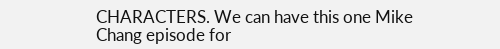CHARACTERS. We can have this one Mike Chang episode for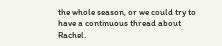the whole season, or we could try to have a continuous thread about Rachel.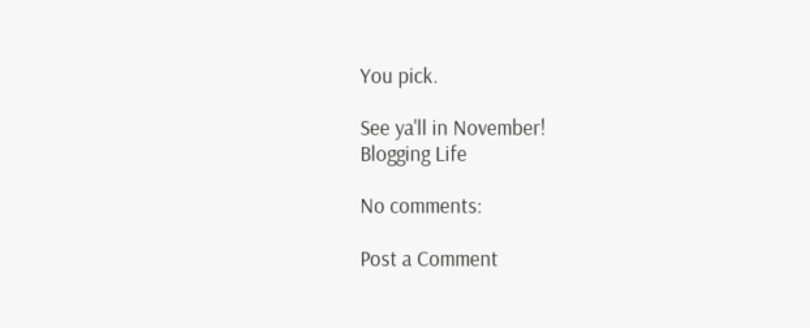You pick.

See ya'll in November!
Blogging Life

No comments:

Post a Comment